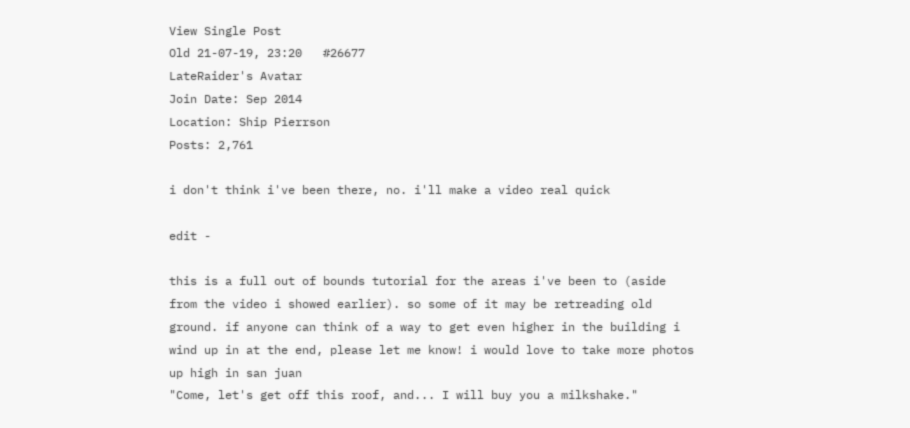View Single Post
Old 21-07-19, 23:20   #26677
LateRaider's Avatar
Join Date: Sep 2014
Location: Ship Pierrson
Posts: 2,761

i don't think i've been there, no. i'll make a video real quick

edit -

this is a full out of bounds tutorial for the areas i've been to (aside from the video i showed earlier). so some of it may be retreading old ground. if anyone can think of a way to get even higher in the building i wind up in at the end, please let me know! i would love to take more photos up high in san juan
"Come, let's get off this roof, and... I will buy you a milkshake."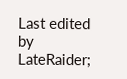Last edited by LateRaider;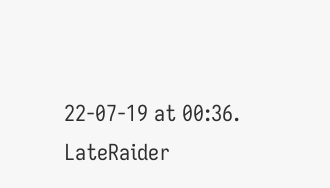22-07-19 at 00:36.
LateRaider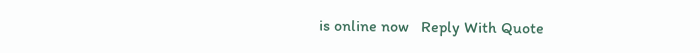is online now   Reply With Quote